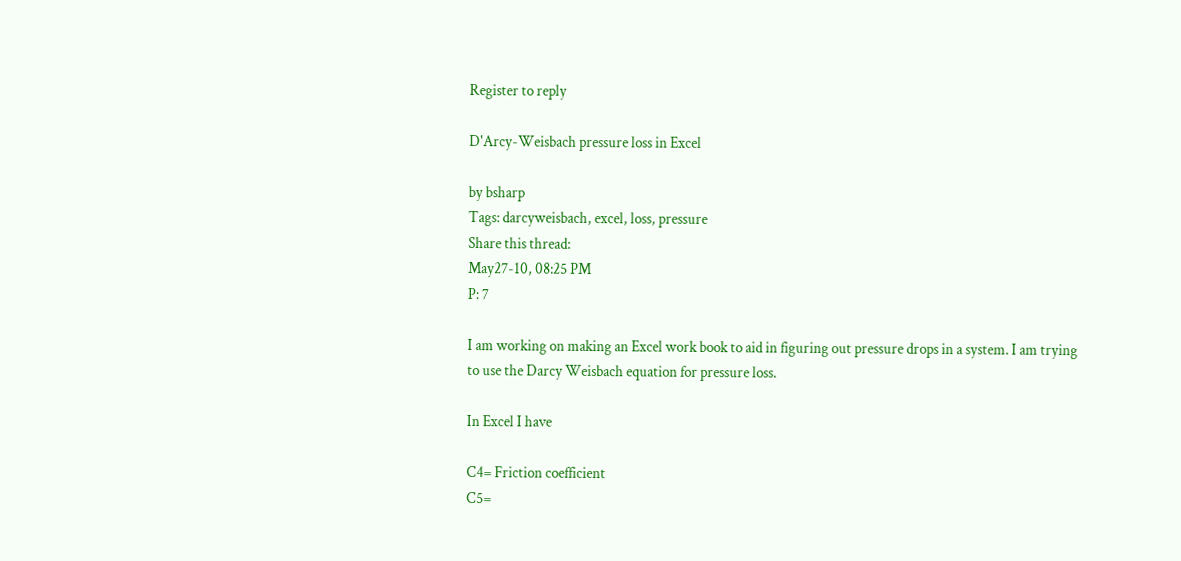Register to reply

D'Arcy-Weisbach pressure loss in Excel

by bsharp
Tags: darcyweisbach, excel, loss, pressure
Share this thread:
May27-10, 08:25 PM
P: 7

I am working on making an Excel work book to aid in figuring out pressure drops in a system. I am trying to use the Darcy Weisbach equation for pressure loss.

In Excel I have

C4= Friction coefficient
C5=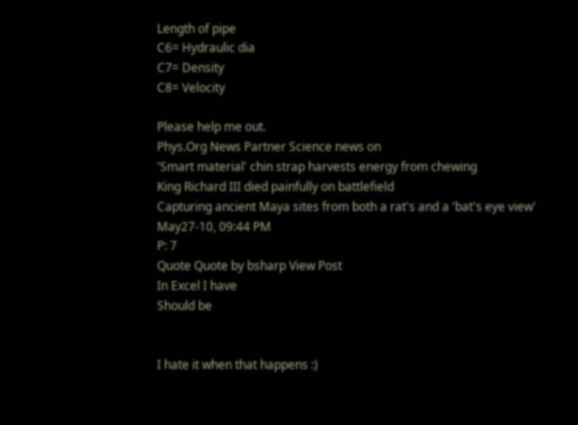Length of pipe
C6= Hydraulic dia
C7= Density
C8= Velocity

Please help me out.
Phys.Org News Partner Science news on
'Smart material' chin strap harvests energy from chewing
King Richard III died painfully on battlefield
Capturing ancient Maya sites from both a rat's and a 'bat's eye view'
May27-10, 09:44 PM
P: 7
Quote Quote by bsharp View Post
In Excel I have
Should be


I hate it when that happens :)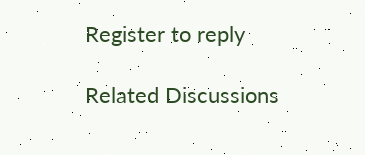Register to reply

Related Discussions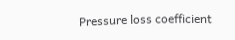Pressure loss coefficient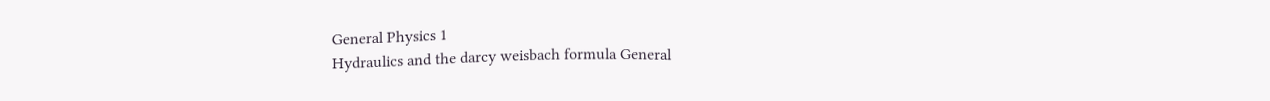General Physics 1
Hydraulics and the darcy weisbach formula General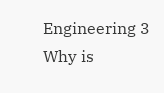Engineering 3
Why is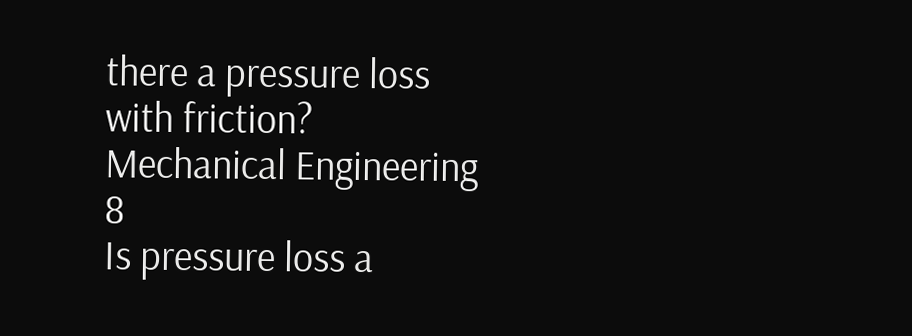there a pressure loss with friction? Mechanical Engineering 8
Is pressure loss a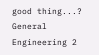good thing...? General Engineering 2